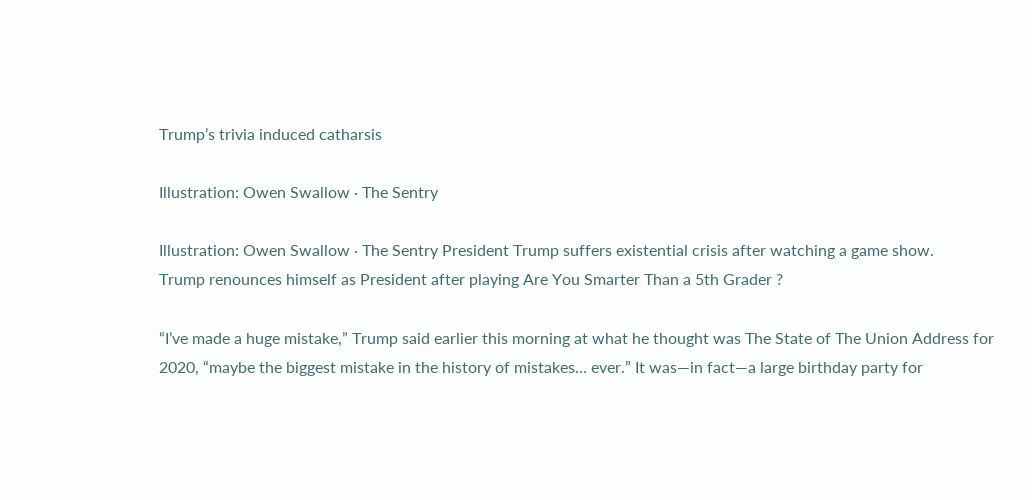Trump’s trivia induced catharsis

Illustration: Owen Swallow · The Sentry

Illustration: Owen Swallow · The Sentry President Trump suffers existential crisis after watching a game show.
Trump renounces himself as President after playing Are You Smarter Than a 5th Grader ?

“I’ve made a huge mistake,” Trump said earlier this morning at what he thought was The State of The Union Address for 2020, “maybe the biggest mistake in the history of mistakes… ever.” It was—in fact—a large birthday party for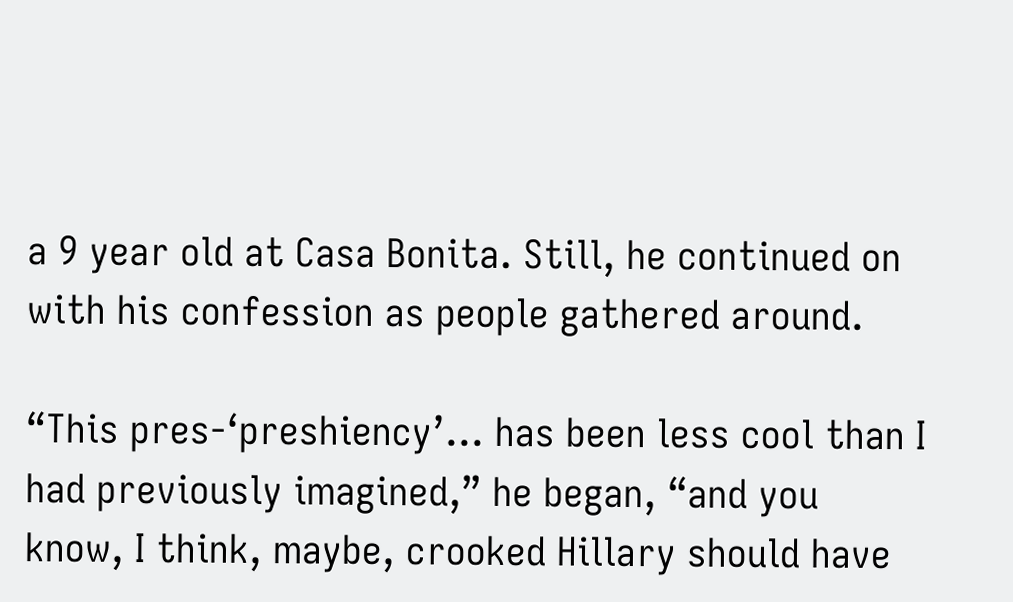a 9 year old at Casa Bonita. Still, he continued on with his confession as people gathered around.

“This pres-‘preshiency’… has been less cool than I had previously imagined,” he began, “and you know, I think, maybe, crooked Hillary should have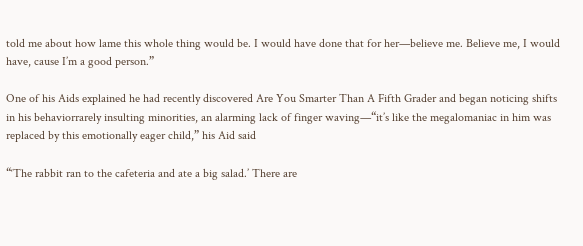told me about how lame this whole thing would be. I would have done that for her—believe me. Believe me, I would have, cause I’m a good person.”

One of his Aids explained he had recently discovered Are You Smarter Than A Fifth Grader and began noticing shifts in his behaviorrarely insulting minorities, an alarming lack of finger waving—“it’s like the megalomaniac in him was replaced by this emotionally eager child,” his Aid said

“‘The rabbit ran to the cafeteria and ate a big salad.’ There are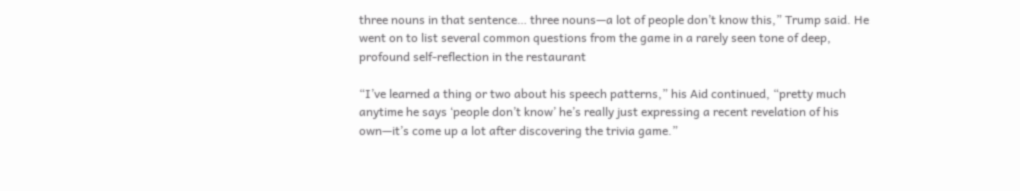three nouns in that sentence… three nouns—a lot of people don’t know this,” Trump said. He went on to list several common questions from the game in a rarely seen tone of deep, profound self-reflection in the restaurant

“I’ve learned a thing or two about his speech patterns,” his Aid continued, “pretty much anytime he says ‘people don’t know’ he’s really just expressing a recent revelation of his own—it’s come up a lot after discovering the trivia game.”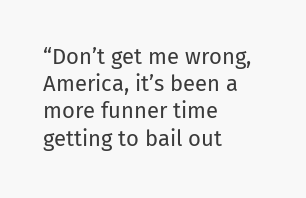“Don’t get me wrong, America, it’s been a more funner time getting to bail out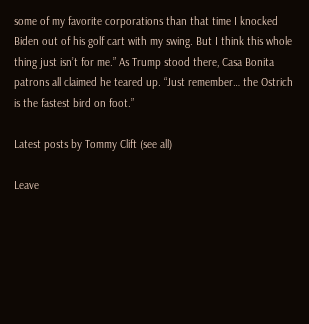some of my favorite corporations than that time I knocked Biden out of his golf cart with my swing. But I think this whole thing just isn’t for me.” As Trump stood there, Casa Bonita patrons all claimed he teared up. “Just remember… the Ostrich is the fastest bird on foot.”

Latest posts by Tommy Clift (see all)

Leave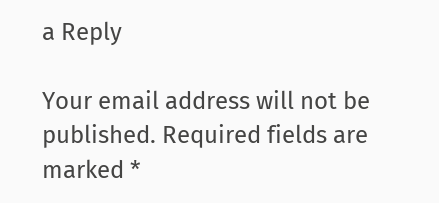a Reply

Your email address will not be published. Required fields are marked *